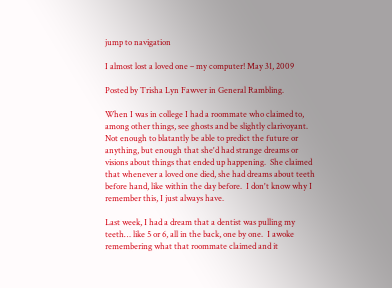jump to navigation

I almost lost a loved one – my computer! May 31, 2009

Posted by Trisha Lyn Fawver in General Rambling.

When I was in college I had a roommate who claimed to, among other things, see ghosts and be slightly clarivoyant.  Not enough to blatantly be able to predict the future or anything, but enough that she'd had strange dreams or visions about things that ended up happening.  She claimed that whenever a loved one died, she had dreams about teeth before hand, like within the day before.  I don't know why I remember this, I just always have.

Last week, I had a dream that a dentist was pulling my teeth… like 5 or 6, all in the back, one by one.  I awoke remembering what that roommate claimed and it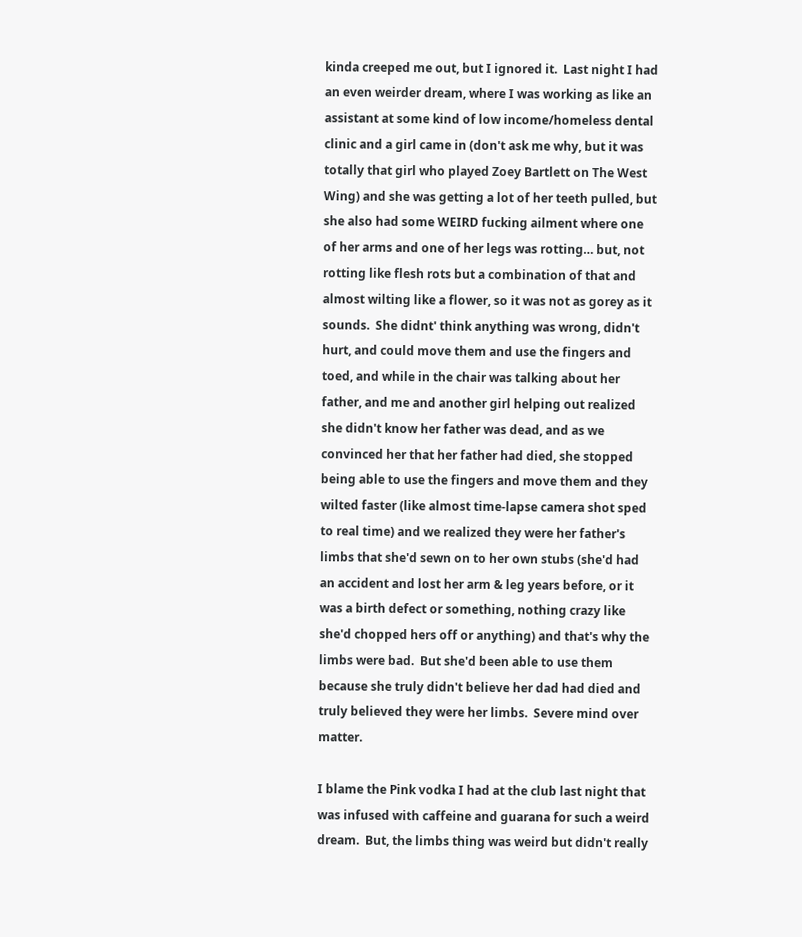kinda creeped me out, but I ignored it.  Last night I had an even weirder dream, where I was working as like an assistant at some kind of low income/homeless dental clinic and a girl came in (don't ask me why, but it was totally that girl who played Zoey Bartlett on The West Wing) and she was getting a lot of her teeth pulled, but she also had some WEIRD fucking ailment where one of her arms and one of her legs was rotting… but, not rotting like flesh rots but a combination of that and almost wilting like a flower, so it was not as gorey as it sounds.  She didnt' think anything was wrong, didn't hurt, and could move them and use the fingers and toed, and while in the chair was talking about her father, and me and another girl helping out realized she didn't know her father was dead, and as we convinced her that her father had died, she stopped being able to use the fingers and move them and they wilted faster (like almost time-lapse camera shot sped to real time) and we realized they were her father's limbs that she'd sewn on to her own stubs (she'd had an accident and lost her arm & leg years before, or it was a birth defect or something, nothing crazy like she'd chopped hers off or anything) and that's why the limbs were bad.  But she'd been able to use them because she truly didn't believe her dad had died and truly believed they were her limbs.  Severe mind over matter.

I blame the Pink vodka I had at the club last night that was infused with caffeine and guarana for such a weird dream.  But, the limbs thing was weird but didn't really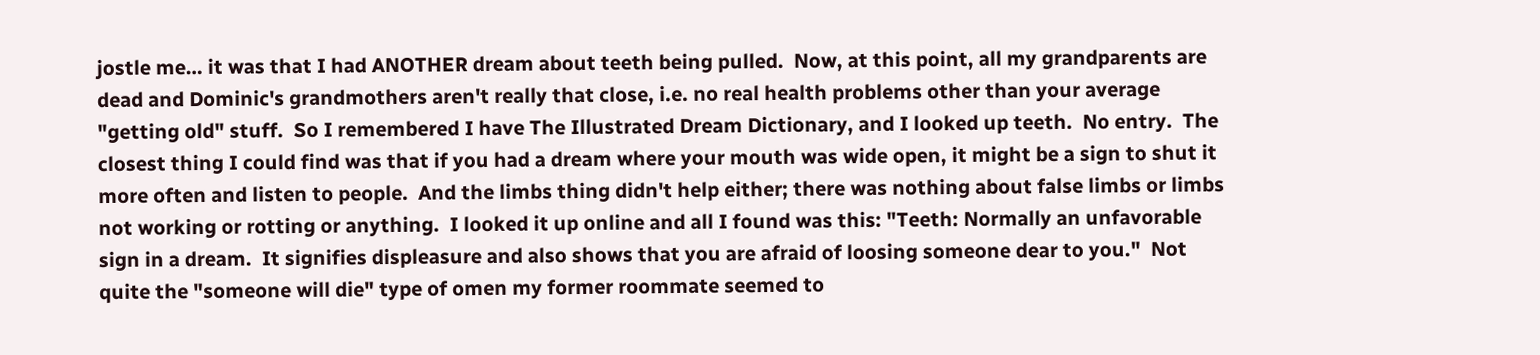jostle me… it was that I had ANOTHER dream about teeth being pulled.  Now, at this point, all my grandparents are dead and Dominic's grandmothers aren't really that close, i.e. no real health problems other than your average "getting old" stuff.  So I remembered I have The Illustrated Dream Dictionary, and I looked up teeth.  No entry.  The closest thing I could find was that if you had a dream where your mouth was wide open, it might be a sign to shut it more often and listen to people.  And the limbs thing didn't help either; there was nothing about false limbs or limbs not working or rotting or anything.  I looked it up online and all I found was this: "Teeth: Normally an unfavorable sign in a dream.  It signifies displeasure and also shows that you are afraid of loosing someone dear to you."  Not quite the "someone will die" type of omen my former roommate seemed to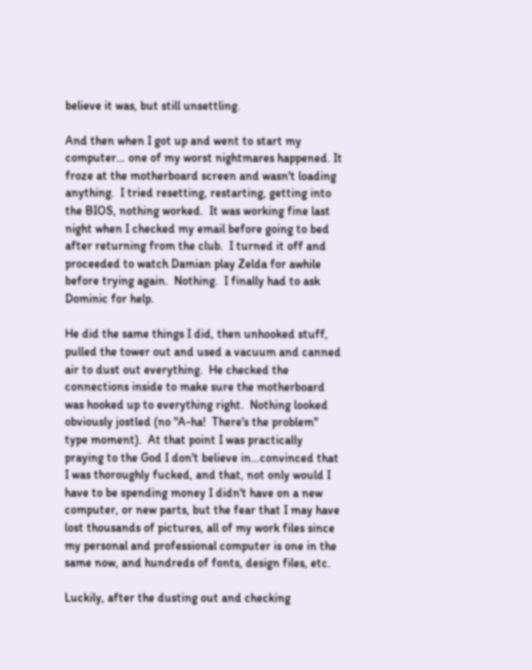believe it was, but still unsettling.

And then when I got up and went to start my computer… one of my worst nightmares happened. It froze at the motherboard screen and wasn't loading anything.  I tried resetting, restarting, getting into the BIOS, nothing worked.  It was working fine last night when I checked my email before going to bed after returning from the club.  I turned it off and proceeded to watch Damian play Zelda for awhile before trying again.  Nothing.  I finally had to ask Dominic for help.

He did the same things I did, then unhooked stuff, pulled the tower out and used a vacuum and canned air to dust out everything.  He checked the connections inside to make sure the motherboard was hooked up to everything right.  Nothing looked obviously jostled (no "A-ha!  There's the problem" type moment).  At that point I was practically praying to the God I don't believe in…convinced that I was thoroughly fucked, and that, not only would I have to be spending money I didn't have on a new computer, or new parts, but the fear that I may have lost thousands of pictures, all of my work files since my personal and professional computer is one in the same now, and hundreds of fonts, design files, etc.

Luckily, after the dusting out and checking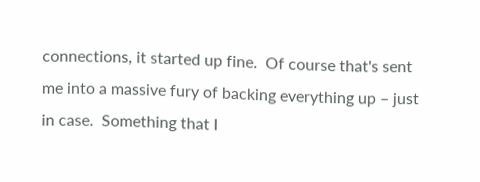connections, it started up fine.  Of course that's sent me into a massive fury of backing everything up – just in case.  Something that I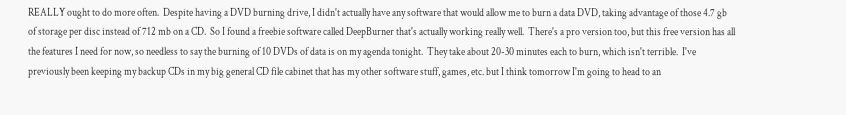REALLY ought to do more often.  Despite having a DVD burning drive, I didn't actually have any software that would allow me to burn a data DVD, taking advantage of those 4.7 gb of storage per disc instead of 712 mb on a CD.  So I found a freebie software called DeepBurner that's actually working really well.  There's a pro version too, but this free version has all the features I need for now, so needless to say the burning of 10 DVDs of data is on my agenda tonight.  They take about 20-30 minutes each to burn, which isn't terrible.  I've previously been keeping my backup CDs in my big general CD file cabinet that has my other software stuff, games, etc. but I think tomorrow I'm going to head to an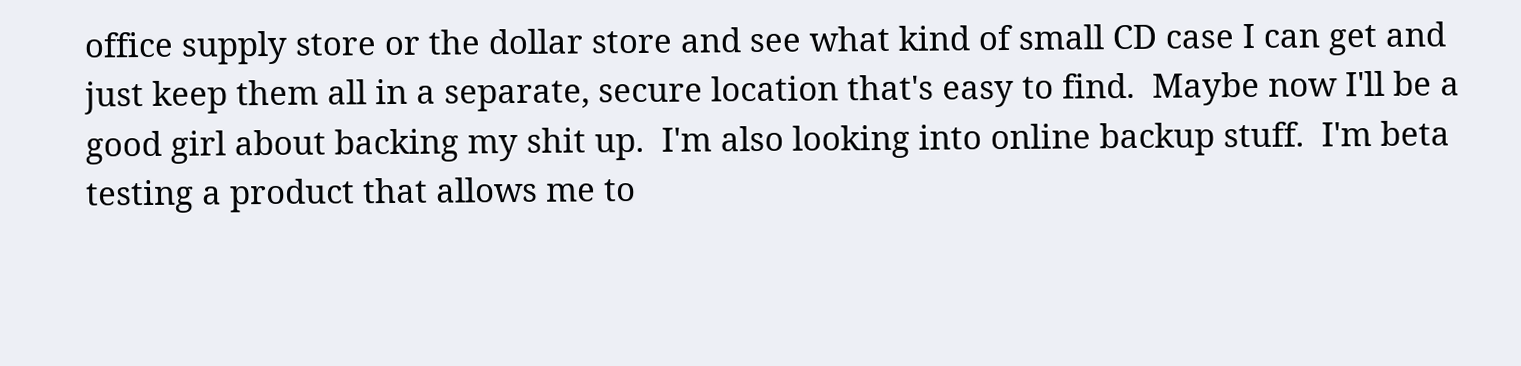office supply store or the dollar store and see what kind of small CD case I can get and just keep them all in a separate, secure location that's easy to find.  Maybe now I'll be a good girl about backing my shit up.  I'm also looking into online backup stuff.  I'm beta testing a product that allows me to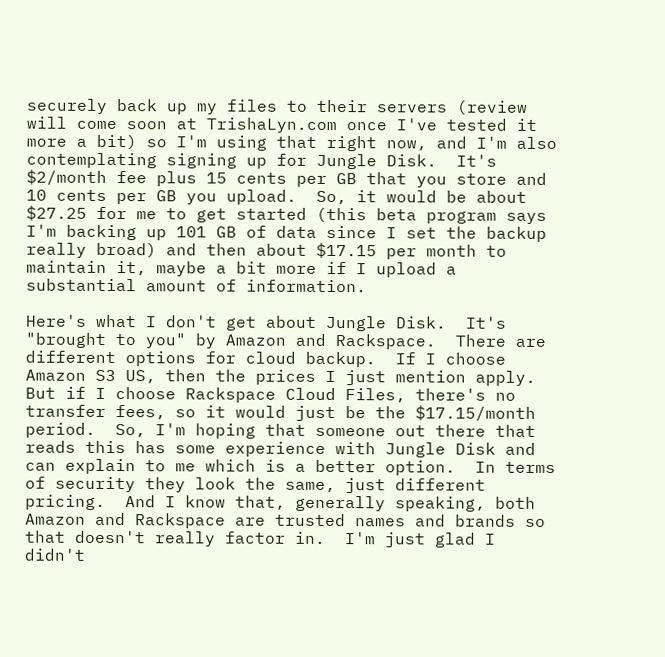securely back up my files to their servers (review will come soon at TrishaLyn.com once I've tested it more a bit) so I'm using that right now, and I'm also contemplating signing up for Jungle Disk.  It's $2/month fee plus 15 cents per GB that you store and 10 cents per GB you upload.  So, it would be about $27.25 for me to get started (this beta program says I'm backing up 101 GB of data since I set the backup really broad) and then about $17.15 per month to maintain it, maybe a bit more if I upload a substantial amount of information.

Here's what I don't get about Jungle Disk.  It's "brought to you" by Amazon and Rackspace.  There are different options for cloud backup.  If I choose Amazon S3 US, then the prices I just mention apply.  But if I choose Rackspace Cloud Files, there's no transfer fees, so it would just be the $17.15/month period.  So, I'm hoping that someone out there that reads this has some experience with Jungle Disk and can explain to me which is a better option.  In terms of security they look the same, just different pricing.  And I know that, generally speaking, both Amazon and Rackspace are trusted names and brands so that doesn't really factor in.  I'm just glad I didn't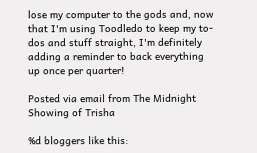lose my computer to the gods and, now that I'm using Toodledo to keep my to-dos and stuff straight, I'm definitely adding a reminder to back everything up once per quarter!

Posted via email from The Midnight Showing of Trisha

%d bloggers like this: